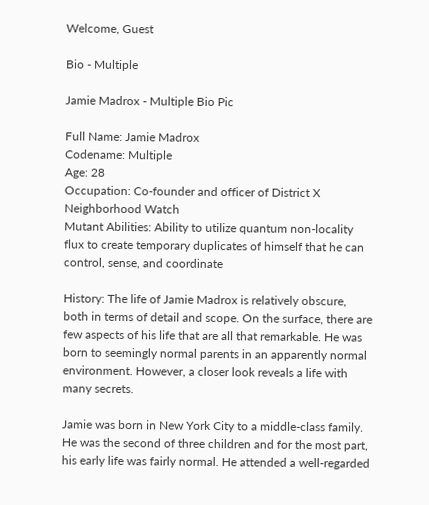Welcome, Guest

Bio - Multiple

Jamie Madrox - Multiple Bio Pic

Full Name: Jamie Madrox
Codename: Multiple
Age: 28
Occupation: Co-founder and officer of District X Neighborhood Watch
Mutant Abilities: Ability to utilize quantum non-locality flux to create temporary duplicates of himself that he can control, sense, and coordinate

History: The life of Jamie Madrox is relatively obscure, both in terms of detail and scope. On the surface, there are few aspects of his life that are all that remarkable. He was born to seemingly normal parents in an apparently normal environment. However, a closer look reveals a life with many secrets.

Jamie was born in New York City to a middle-class family. He was the second of three children and for the most part, his early life was fairly normal. He attended a well-regarded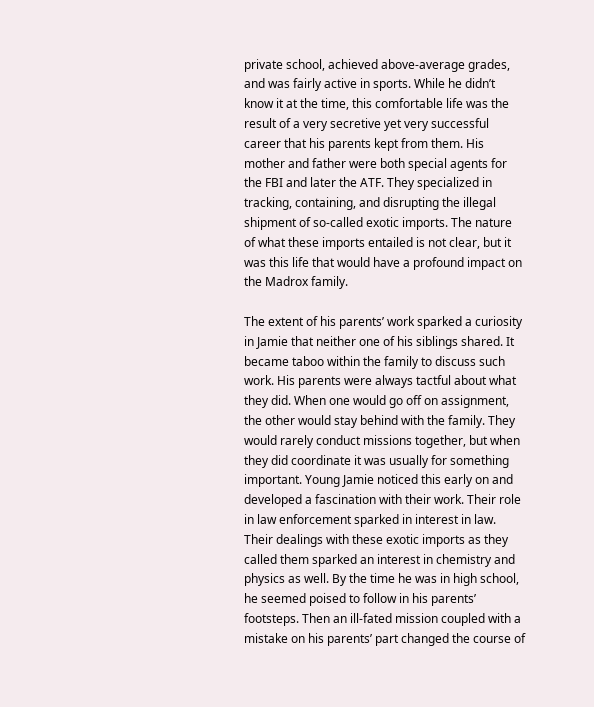private school, achieved above-average grades, and was fairly active in sports. While he didn’t know it at the time, this comfortable life was the result of a very secretive yet very successful career that his parents kept from them. His mother and father were both special agents for the FBI and later the ATF. They specialized in tracking, containing, and disrupting the illegal shipment of so-called exotic imports. The nature of what these imports entailed is not clear, but it was this life that would have a profound impact on the Madrox family.

The extent of his parents’ work sparked a curiosity in Jamie that neither one of his siblings shared. It became taboo within the family to discuss such work. His parents were always tactful about what they did. When one would go off on assignment, the other would stay behind with the family. They would rarely conduct missions together, but when they did coordinate it was usually for something important. Young Jamie noticed this early on and developed a fascination with their work. Their role in law enforcement sparked in interest in law. Their dealings with these exotic imports as they called them sparked an interest in chemistry and physics as well. By the time he was in high school, he seemed poised to follow in his parents’ footsteps. Then an ill-fated mission coupled with a mistake on his parents’ part changed the course of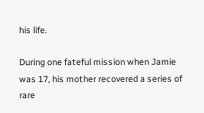his life.

During one fateful mission when Jamie was 17, his mother recovered a series of rare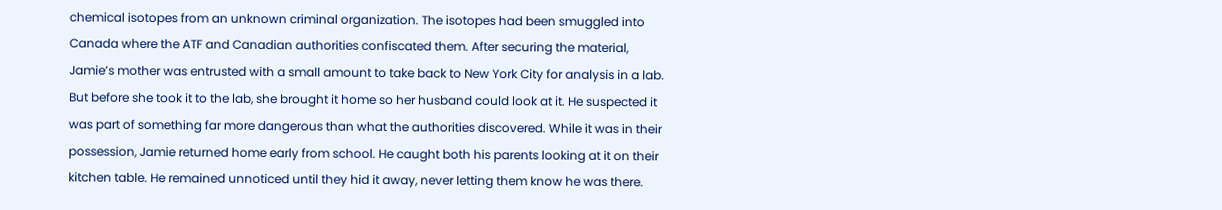chemical isotopes from an unknown criminal organization. The isotopes had been smuggled into Canada where the ATF and Canadian authorities confiscated them. After securing the material, Jamie’s mother was entrusted with a small amount to take back to New York City for analysis in a lab. But before she took it to the lab, she brought it home so her husband could look at it. He suspected it was part of something far more dangerous than what the authorities discovered. While it was in their possession, Jamie returned home early from school. He caught both his parents looking at it on their kitchen table. He remained unnoticed until they hid it away, never letting them know he was there.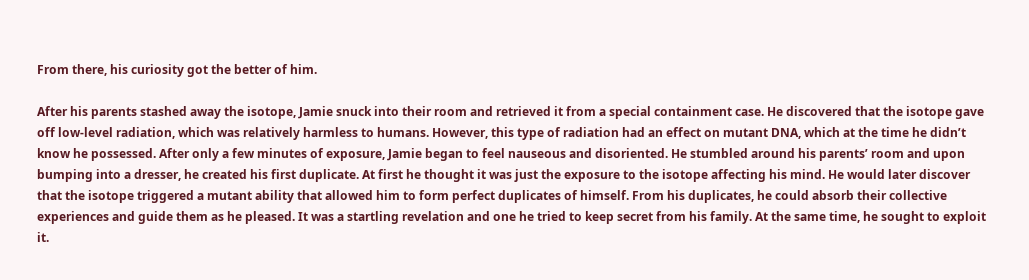From there, his curiosity got the better of him.

After his parents stashed away the isotope, Jamie snuck into their room and retrieved it from a special containment case. He discovered that the isotope gave off low-level radiation, which was relatively harmless to humans. However, this type of radiation had an effect on mutant DNA, which at the time he didn’t know he possessed. After only a few minutes of exposure, Jamie began to feel nauseous and disoriented. He stumbled around his parents’ room and upon bumping into a dresser, he created his first duplicate. At first he thought it was just the exposure to the isotope affecting his mind. He would later discover that the isotope triggered a mutant ability that allowed him to form perfect duplicates of himself. From his duplicates, he could absorb their collective experiences and guide them as he pleased. It was a startling revelation and one he tried to keep secret from his family. At the same time, he sought to exploit it.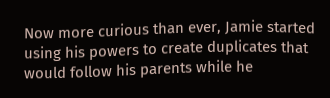Now more curious than ever, Jamie started using his powers to create duplicates that would follow his parents while he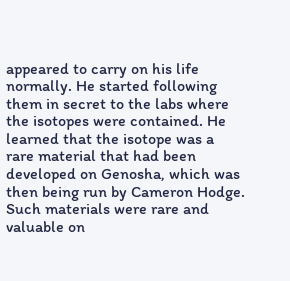appeared to carry on his life normally. He started following them in secret to the labs where the isotopes were contained. He learned that the isotope was a rare material that had been developed on Genosha, which was then being run by Cameron Hodge. Such materials were rare and valuable on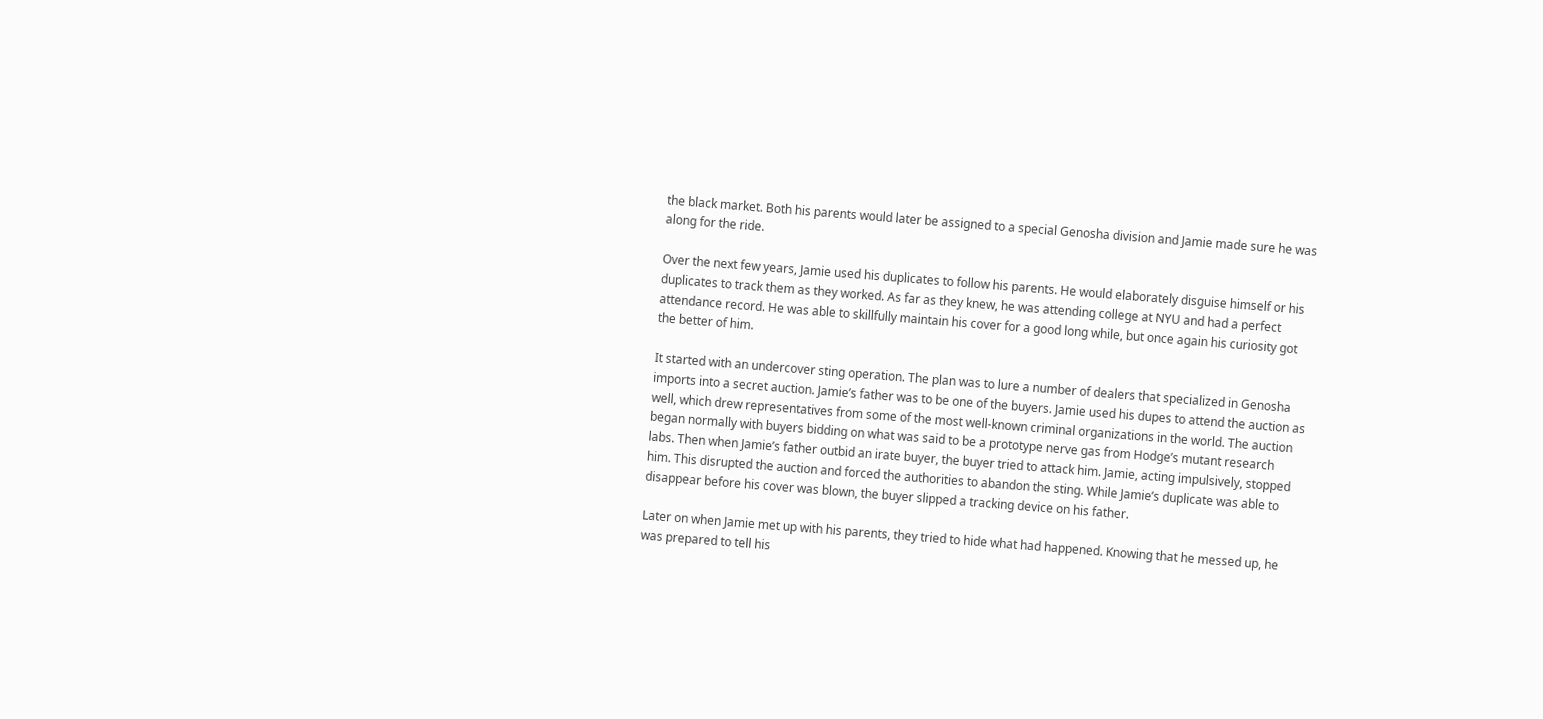the black market. Both his parents would later be assigned to a special Genosha division and Jamie made sure he was along for the ride.

Over the next few years, Jamie used his duplicates to follow his parents. He would elaborately disguise himself or his duplicates to track them as they worked. As far as they knew, he was attending college at NYU and had a perfect attendance record. He was able to skillfully maintain his cover for a good long while, but once again his curiosity got the better of him.

It started with an undercover sting operation. The plan was to lure a number of dealers that specialized in Genosha imports into a secret auction. Jamie’s father was to be one of the buyers. Jamie used his dupes to attend the auction as well, which drew representatives from some of the most well-known criminal organizations in the world. The auction began normally with buyers bidding on what was said to be a prototype nerve gas from Hodge’s mutant research labs. Then when Jamie’s father outbid an irate buyer, the buyer tried to attack him. Jamie, acting impulsively, stopped him. This disrupted the auction and forced the authorities to abandon the sting. While Jamie’s duplicate was able to disappear before his cover was blown, the buyer slipped a tracking device on his father.

Later on when Jamie met up with his parents, they tried to hide what had happened. Knowing that he messed up, he was prepared to tell his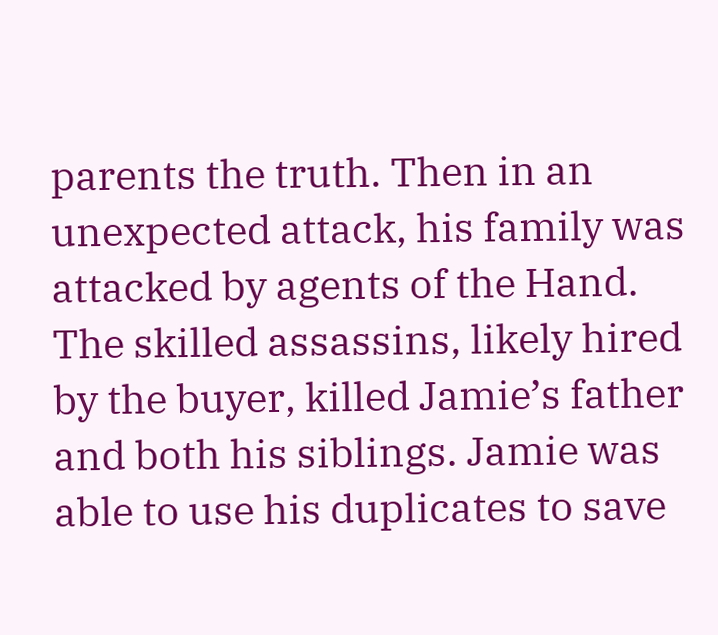parents the truth. Then in an unexpected attack, his family was attacked by agents of the Hand. The skilled assassins, likely hired by the buyer, killed Jamie’s father and both his siblings. Jamie was able to use his duplicates to save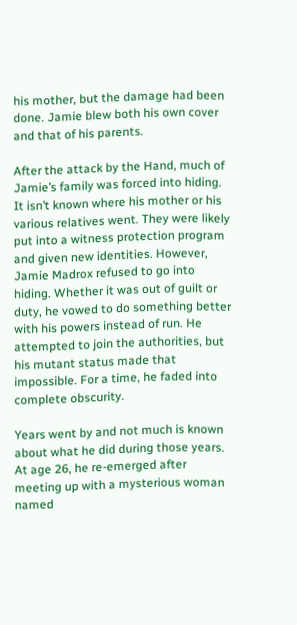his mother, but the damage had been done. Jamie blew both his own cover and that of his parents.

After the attack by the Hand, much of Jamie’s family was forced into hiding. It isn’t known where his mother or his various relatives went. They were likely put into a witness protection program and given new identities. However, Jamie Madrox refused to go into hiding. Whether it was out of guilt or duty, he vowed to do something better with his powers instead of run. He attempted to join the authorities, but his mutant status made that impossible. For a time, he faded into complete obscurity.

Years went by and not much is known about what he did during those years. At age 26, he re-emerged after meeting up with a mysterious woman named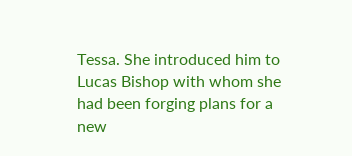Tessa. She introduced him to Lucas Bishop with whom she had been forging plans for a new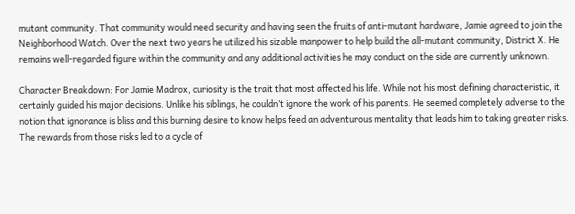mutant community. That community would need security and having seen the fruits of anti-mutant hardware, Jamie agreed to join the Neighborhood Watch. Over the next two years he utilized his sizable manpower to help build the all-mutant community, District X. He remains well-regarded figure within the community and any additional activities he may conduct on the side are currently unknown.

Character Breakdown: For Jamie Madrox, curiosity is the trait that most affected his life. While not his most defining characteristic, it certainly guided his major decisions. Unlike his siblings, he couldn’t ignore the work of his parents. He seemed completely adverse to the notion that ignorance is bliss and this burning desire to know helps feed an adventurous mentality that leads him to taking greater risks. The rewards from those risks led to a cycle of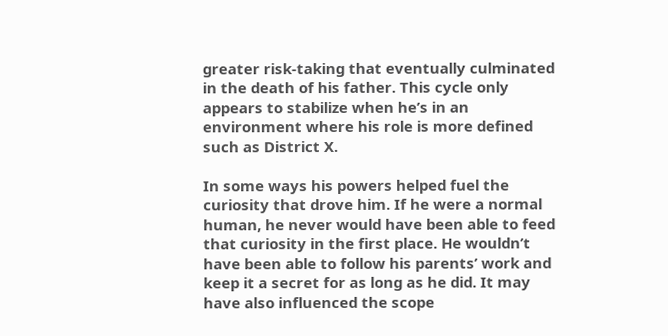greater risk-taking that eventually culminated in the death of his father. This cycle only appears to stabilize when he’s in an environment where his role is more defined such as District X.

In some ways his powers helped fuel the curiosity that drove him. If he were a normal human, he never would have been able to feed that curiosity in the first place. He wouldn’t have been able to follow his parents’ work and keep it a secret for as long as he did. It may have also influenced the scope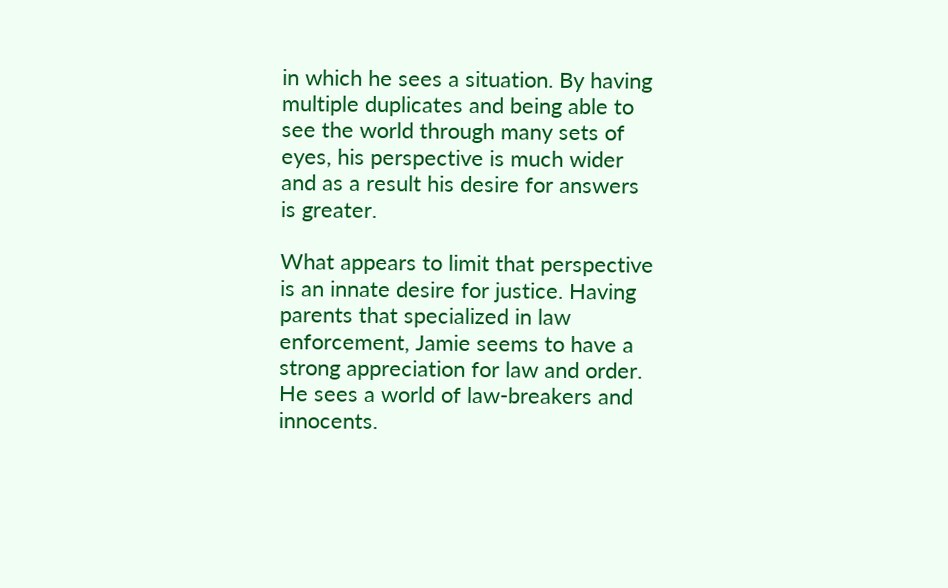in which he sees a situation. By having multiple duplicates and being able to see the world through many sets of eyes, his perspective is much wider and as a result his desire for answers is greater.

What appears to limit that perspective is an innate desire for justice. Having parents that specialized in law enforcement, Jamie seems to have a strong appreciation for law and order. He sees a world of law-breakers and innocents.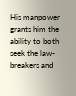His manpower grants him the ability to both seek the law-breakers and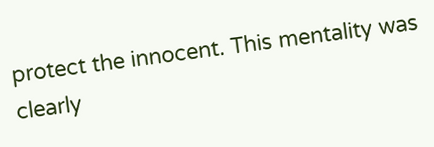protect the innocent. This mentality was clearly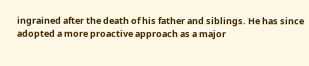ingrained after the death of his father and siblings. He has since adopted a more proactive approach as a major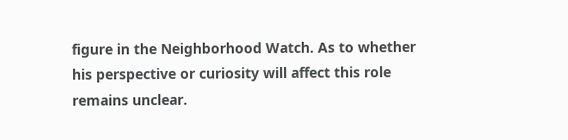figure in the Neighborhood Watch. As to whether his perspective or curiosity will affect this role remains unclear.